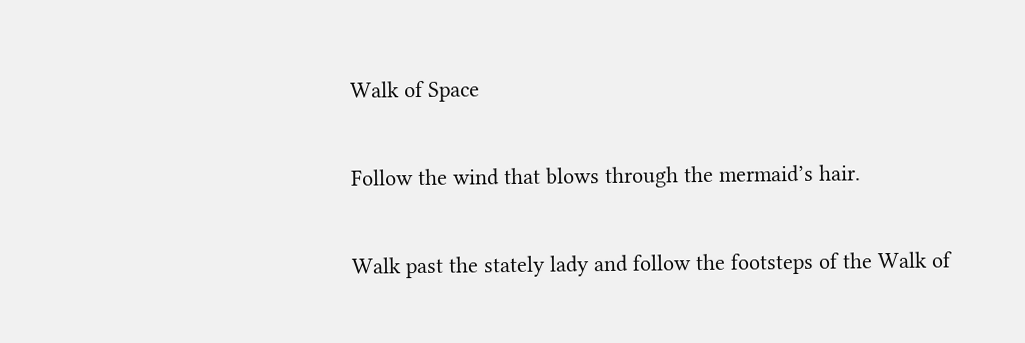Walk of Space

Follow the wind that blows through the mermaid’s hair.

Walk past the stately lady and follow the footsteps of the Walk of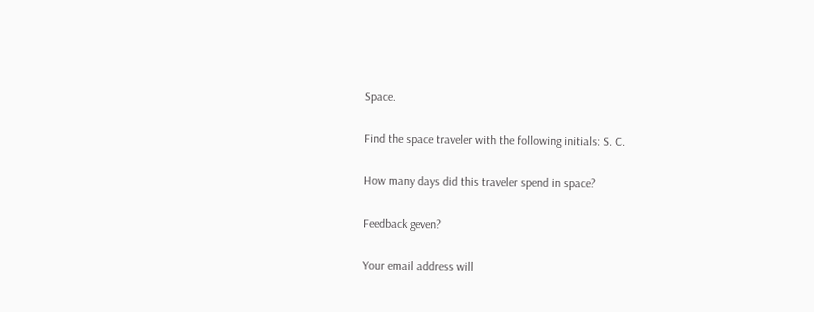Space.

Find the space traveler with the following initials: S. C.

How many days did this traveler spend in space?

Feedback geven?

Your email address will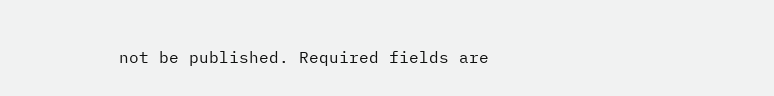not be published. Required fields are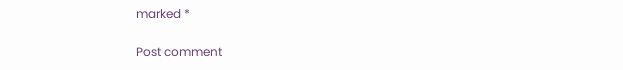marked *

Post comment